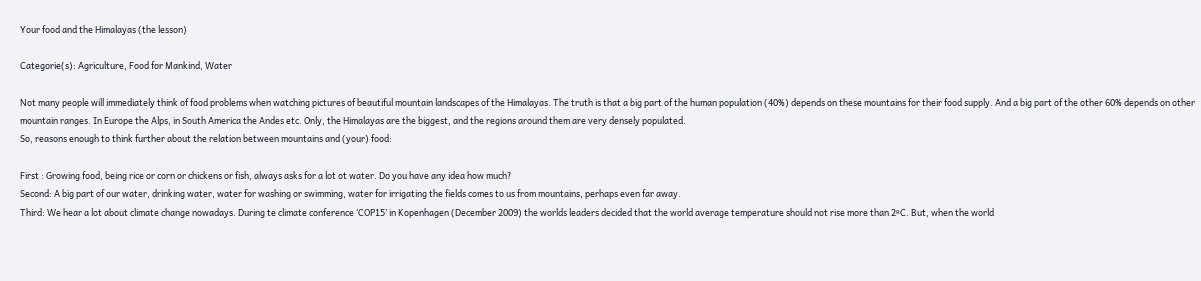Your food and the Himalayas (the lesson)

Categorie(s): Agriculture, Food for Mankind, Water

Not many people will immediately think of food problems when watching pictures of beautiful mountain landscapes of the Himalayas. The truth is that a big part of the human population (40%) depends on these mountains for their food supply. And a big part of the other 60% depends on other mountain ranges. In Europe the Alps, in South America the Andes etc. Only, the Himalayas are the biggest, and the regions around them are very densely populated.
So, reasons enough to think further about the relation between mountains and (your) food:

First : Growing food, being rice or corn or chickens or fish, always asks for a lot ot water. Do you have any idea how much?
Second: A big part of our water, drinking water, water for washing or swimming, water for irrigating the fields comes to us from mountains, perhaps even far away.
Third: We hear a lot about climate change nowadays. During te climate conference ‘COP15’ in Kopenhagen (December 2009) the worlds leaders decided that the world average temperature should not rise more than 2ºC. But, when the world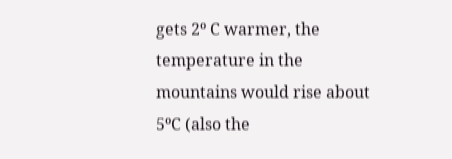gets 2º C warmer, the temperature in the mountains would rise about 5ºC (also the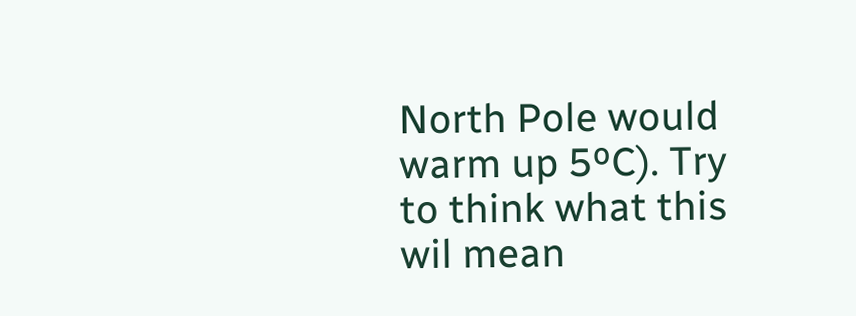North Pole would warm up 5ºC). Try to think what this wil mean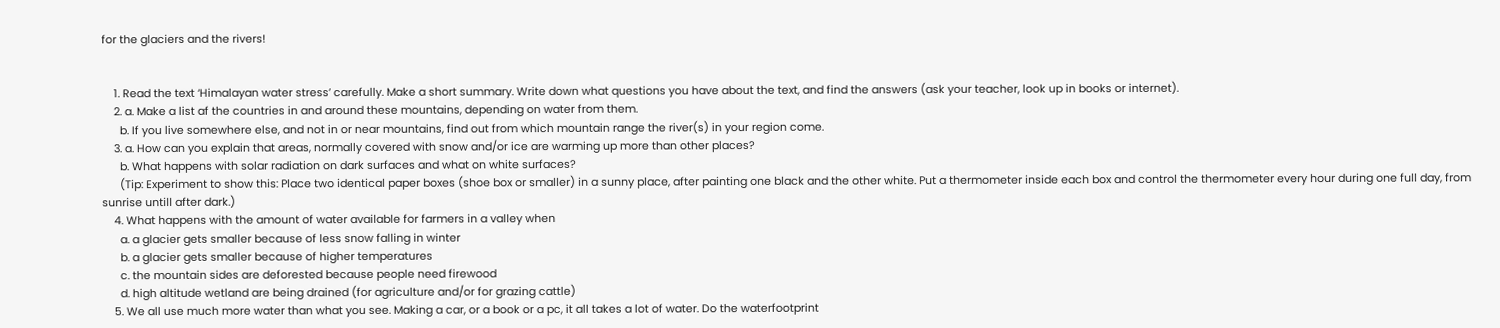for the glaciers and the rivers!


    1. Read the text ‘Himalayan water stress’ carefully. Make a short summary. Write down what questions you have about the text, and find the answers (ask your teacher, look up in books or internet).
    2. a. Make a list af the countries in and around these mountains, depending on water from them.
      b. If you live somewhere else, and not in or near mountains, find out from which mountain range the river(s) in your region come.
    3. a. How can you explain that areas, normally covered with snow and/or ice are warming up more than other places?
      b. What happens with solar radiation on dark surfaces and what on white surfaces?
      (Tip: Experiment to show this: Place two identical paper boxes (shoe box or smaller) in a sunny place, after painting one black and the other white. Put a thermometer inside each box and control the thermometer every hour during one full day, from sunrise untill after dark.)
    4. What happens with the amount of water available for farmers in a valley when
      a. a glacier gets smaller because of less snow falling in winter
      b. a glacier gets smaller because of higher temperatures
      c. the mountain sides are deforested because people need firewood
      d. high altitude wetland are being drained (for agriculture and/or for grazing cattle)
    5. We all use much more water than what you see. Making a car, or a book or a pc, it all takes a lot of water. Do the waterfootprint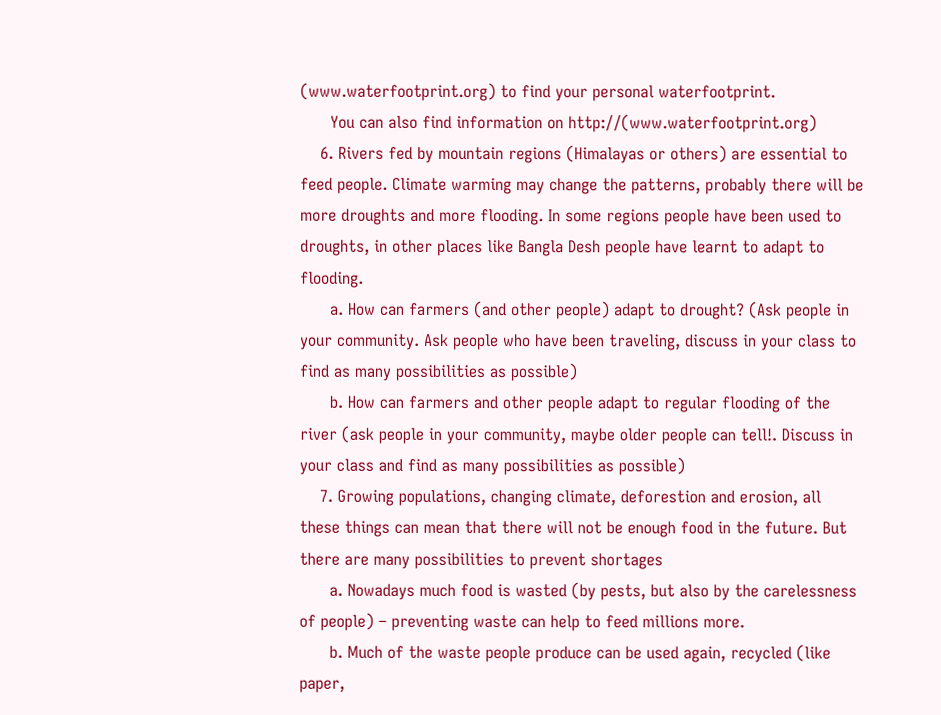(www.waterfootprint.org) to find your personal waterfootprint.
      You can also find information on http://(www.waterfootprint.org)
    6. Rivers fed by mountain regions (Himalayas or others) are essential to feed people. Climate warming may change the patterns, probably there will be more droughts and more flooding. In some regions people have been used to droughts, in other places like Bangla Desh people have learnt to adapt to flooding.
      a. How can farmers (and other people) adapt to drought? (Ask people in your community. Ask people who have been traveling, discuss in your class to find as many possibilities as possible)
      b. How can farmers and other people adapt to regular flooding of the river (ask people in your community, maybe older people can tell!. Discuss in your class and find as many possibilities as possible)
    7. Growing populations, changing climate, deforestion and erosion, all these things can mean that there will not be enough food in the future. But there are many possibilities to prevent shortages
      a. Nowadays much food is wasted (by pests, but also by the carelessness of people) – preventing waste can help to feed millions more.
      b. Much of the waste people produce can be used again, recycled (like paper,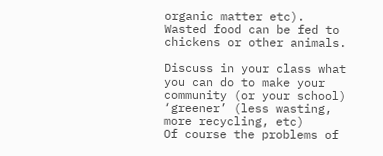organic matter etc). Wasted food can be fed to chickens or other animals.

Discuss in your class what you can do to make your community (or your school) ‘greener’ (less wasting, more recycling, etc)
Of course the problems of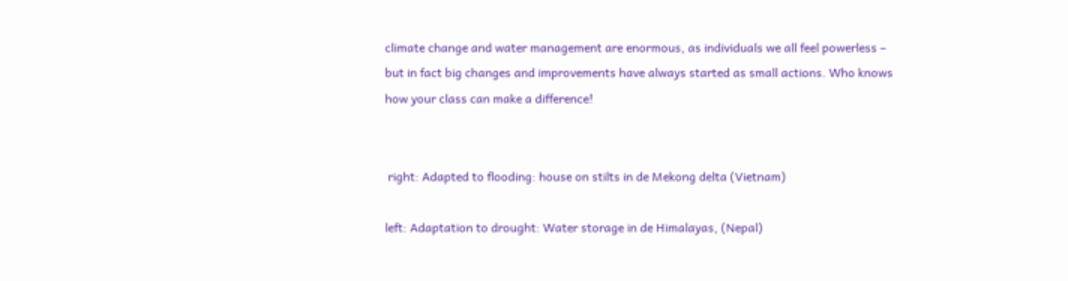climate change and water management are enormous, as individuals we all feel powerless – but in fact big changes and improvements have always started as small actions. Who knows how your class can make a difference!


 right: Adapted to flooding: house on stilts in de Mekong delta (Vietnam)

left: Adaptation to drought: Water storage in de Himalayas, (Nepal)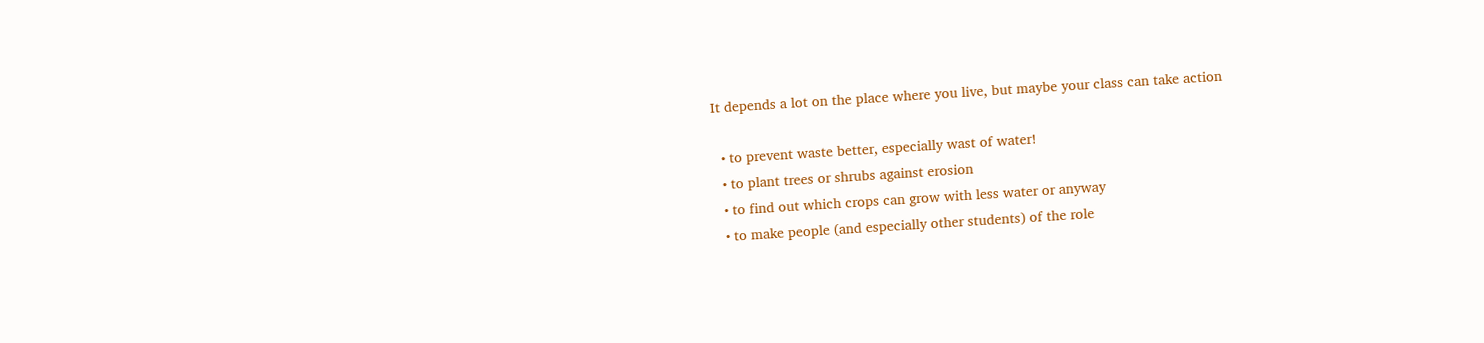It depends a lot on the place where you live, but maybe your class can take action

  • to prevent waste better, especially wast of water!
  • to plant trees or shrubs against erosion
  • to find out which crops can grow with less water or anyway
  • to make people (and especially other students) of the role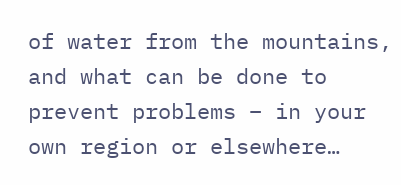of water from the mountains, and what can be done to prevent problems – in your own region or elsewhere…